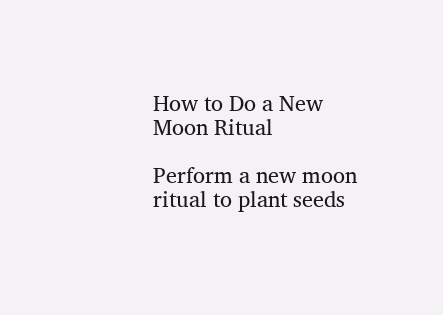How to Do a New Moon Ritual

Perform a new moon ritual to plant seeds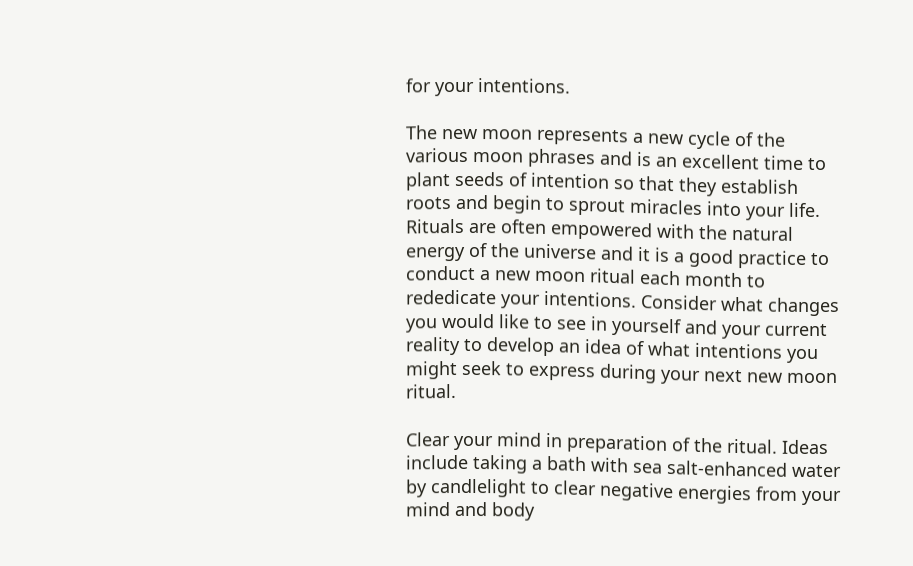for your intentions.

The new moon represents a new cycle of the various moon phrases and is an excellent time to plant seeds of intention so that they establish roots and begin to sprout miracles into your life. Rituals are often empowered with the natural energy of the universe and it is a good practice to conduct a new moon ritual each month to rededicate your intentions. Consider what changes you would like to see in yourself and your current reality to develop an idea of what intentions you might seek to express during your next new moon ritual.

Clear your mind in preparation of the ritual. Ideas include taking a bath with sea salt-enhanced water by candlelight to clear negative energies from your mind and body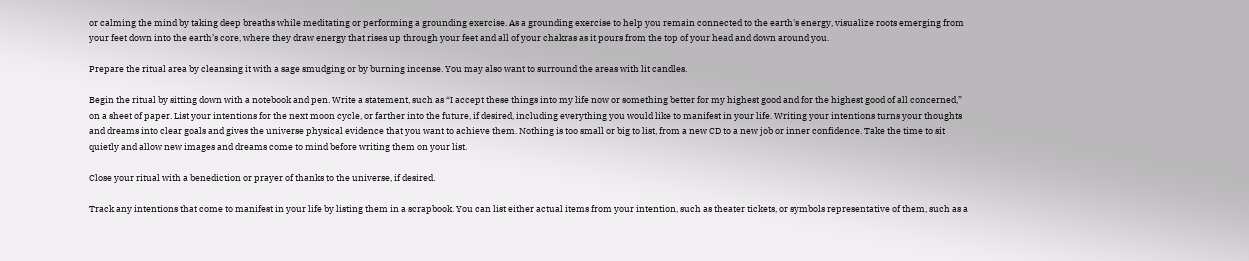or calming the mind by taking deep breaths while meditating or performing a grounding exercise. As a grounding exercise to help you remain connected to the earth's energy, visualize roots emerging from your feet down into the earth’s core, where they draw energy that rises up through your feet and all of your chakras as it pours from the top of your head and down around you.

Prepare the ritual area by cleansing it with a sage smudging or by burning incense. You may also want to surround the areas with lit candles.

Begin the ritual by sitting down with a notebook and pen. Write a statement, such as “I accept these things into my life now or something better for my highest good and for the highest good of all concerned,” on a sheet of paper. List your intentions for the next moon cycle, or farther into the future, if desired, including everything you would like to manifest in your life. Writing your intentions turns your thoughts and dreams into clear goals and gives the universe physical evidence that you want to achieve them. Nothing is too small or big to list, from a new CD to a new job or inner confidence. Take the time to sit quietly and allow new images and dreams come to mind before writing them on your list.

Close your ritual with a benediction or prayer of thanks to the universe, if desired.

Track any intentions that come to manifest in your life by listing them in a scrapbook. You can list either actual items from your intention, such as theater tickets, or symbols representative of them, such as a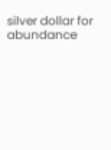silver dollar for abundance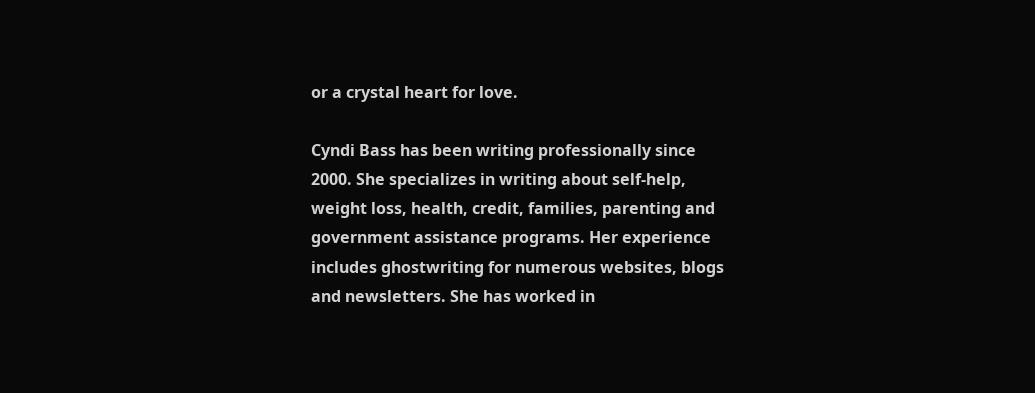or a crystal heart for love.

Cyndi Bass has been writing professionally since 2000. She specializes in writing about self-help, weight loss, health, credit, families, parenting and government assistance programs. Her experience includes ghostwriting for numerous websites, blogs and newsletters. She has worked in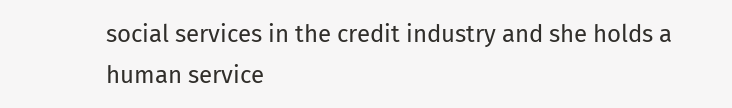social services in the credit industry and she holds a human service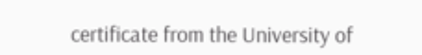certificate from the University of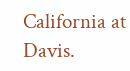California at Davis.